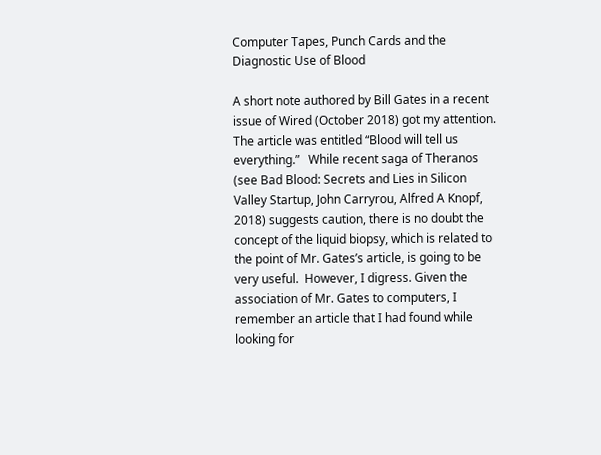Computer Tapes, Punch Cards and the Diagnostic Use of Blood

A short note authored by Bill Gates in a recent issue of Wired (October 2018) got my attention. The article was entitled “Blood will tell us everything.”   While recent saga of Theranos (see Bad Blood: Secrets and Lies in Silicon Valley Startup, John Carryrou, Alfred A Knopf, 2018) suggests caution, there is no doubt the concept of the liquid biopsy, which is related to the point of Mr. Gates’s article, is going to be very useful.  However, I digress. Given the association of Mr. Gates to computers, I remember an article that I had found while looking for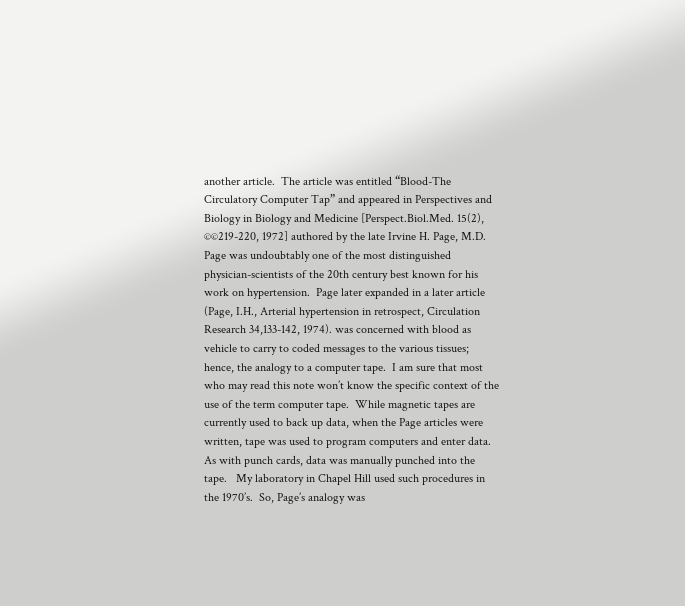another article.  The article was entitled “Blood-The Circulatory Computer Tap” and appeared in Perspectives and Biology in Biology and Medicine [Perspect.Biol.Med. 15(2), ©©219-220, 1972] authored by the late Irvine H. Page, M.D. Page was undoubtably one of the most distinguished physician-scientists of the 20th century best known for his work on hypertension.  Page later expanded in a later article (Page, I.H., Arterial hypertension in retrospect, Circulation Research 34,133-142, 1974). was concerned with blood as vehicle to carry to coded messages to the various tissues; hence, the analogy to a computer tape.  I am sure that most who may read this note won’t know the specific context of the use of the term computer tape.  While magnetic tapes are currently used to back up data, when the Page articles were written, tape was used to program computers and enter data.  As with punch cards, data was manually punched into the tape.   My laboratory in Chapel Hill used such procedures in the 1970’s.  So, Page’s analogy was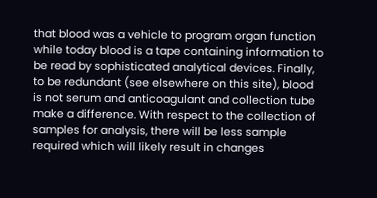that blood was a vehicle to program organ function while today blood is a tape containing information to be read by sophisticated analytical devices. Finally, to be redundant (see elsewhere on this site), blood is not serum and anticoagulant and collection tube make a difference. With respect to the collection of samples for analysis, there will be less sample required which will likely result in changes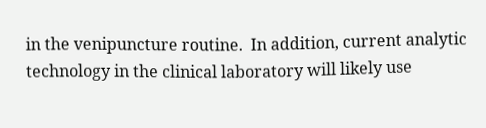in the venipuncture routine.  In addition, current analytic technology in the clinical laboratory will likely use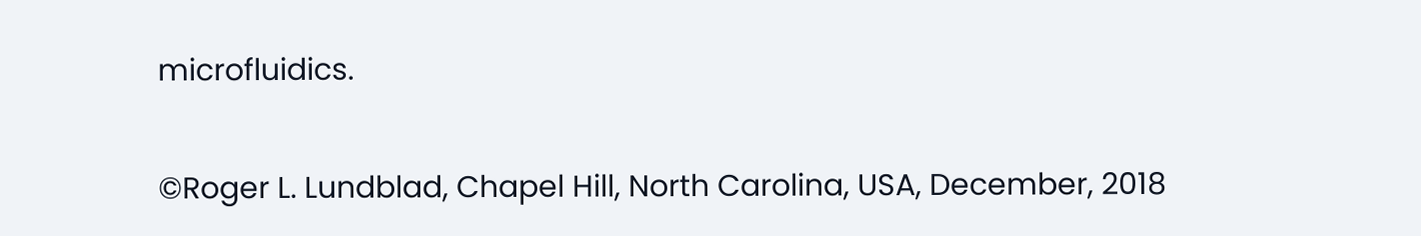microfluidics.

©Roger L. Lundblad, Chapel Hill, North Carolina, USA, December, 2018